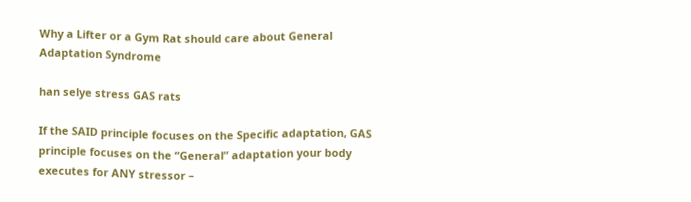Why a Lifter or a Gym Rat should care about General Adaptation Syndrome

han selye stress GAS rats

If the SAID principle focuses on the Specific adaptation, GAS principle focuses on the “General” adaptation your body executes for ANY stressor –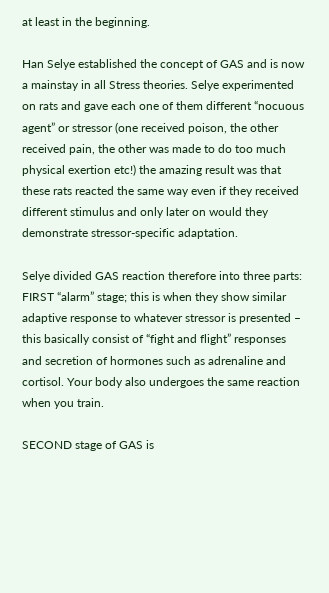at least in the beginning.

Han Selye established the concept of GAS and is now a mainstay in all Stress theories. Selye experimented on rats and gave each one of them different “nocuous agent” or stressor (one received poison, the other received pain, the other was made to do too much physical exertion etc!) the amazing result was that these rats reacted the same way even if they received different stimulus and only later on would they demonstrate stressor-specific adaptation.

Selye divided GAS reaction therefore into three parts: FIRST “alarm” stage; this is when they show similar adaptive response to whatever stressor is presented – this basically consist of “fight and flight” responses and secretion of hormones such as adrenaline and cortisol. Your body also undergoes the same reaction when you train.

SECOND stage of GAS is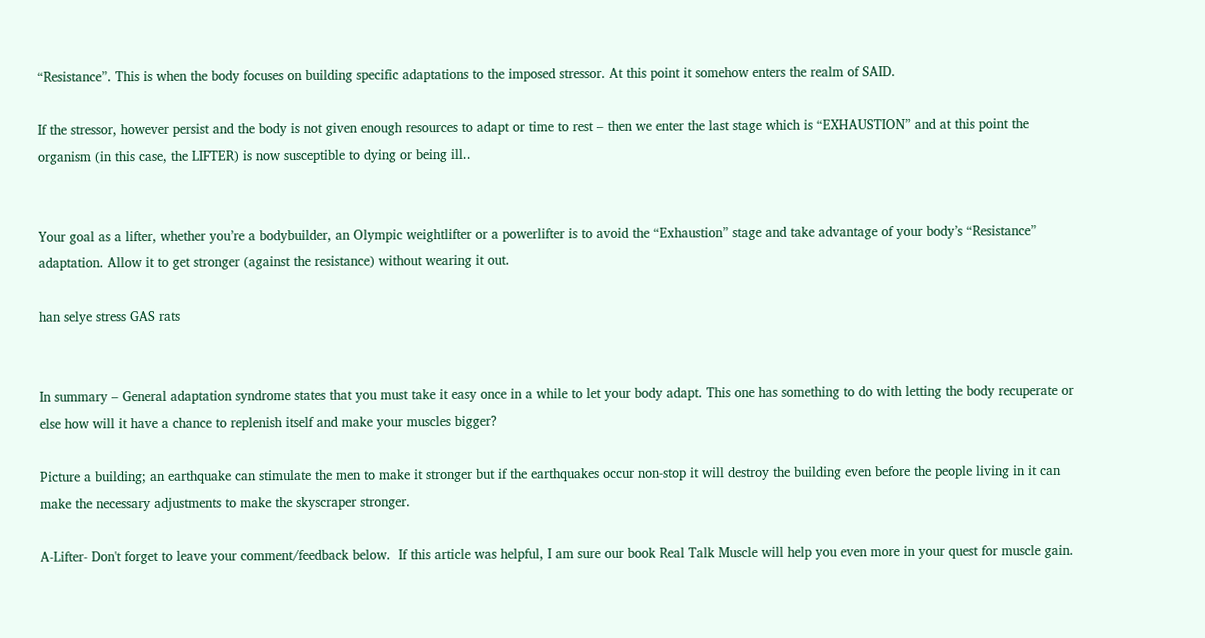“Resistance”. This is when the body focuses on building specific adaptations to the imposed stressor. At this point it somehow enters the realm of SAID.

If the stressor, however persist and the body is not given enough resources to adapt or time to rest – then we enter the last stage which is “EXHAUSTION” and at this point the organism (in this case, the LIFTER) is now susceptible to dying or being ill..


Your goal as a lifter, whether you’re a bodybuilder, an Olympic weightlifter or a powerlifter is to avoid the “Exhaustion” stage and take advantage of your body’s “Resistance” adaptation. Allow it to get stronger (against the resistance) without wearing it out.

han selye stress GAS rats


In summary – General adaptation syndrome states that you must take it easy once in a while to let your body adapt. This one has something to do with letting the body recuperate or else how will it have a chance to replenish itself and make your muscles bigger?

Picture a building; an earthquake can stimulate the men to make it stronger but if the earthquakes occur non-stop it will destroy the building even before the people living in it can make the necessary adjustments to make the skyscraper stronger.

A-Lifter- Don't forget to leave your comment/feedback below.  If this article was helpful, I am sure our book Real Talk Muscle will help you even more in your quest for muscle gain.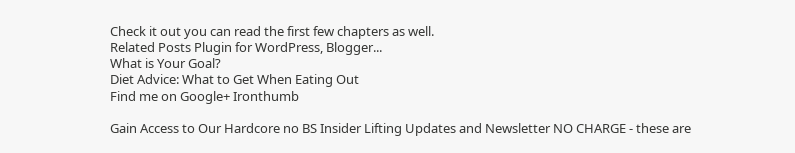Check it out you can read the first few chapters as well.
Related Posts Plugin for WordPress, Blogger...
What is Your Goal?
Diet Advice: What to Get When Eating Out
Find me on Google+ Ironthumb

Gain Access to Our Hardcore no BS Insider Lifting Updates and Newsletter NO CHARGE - these are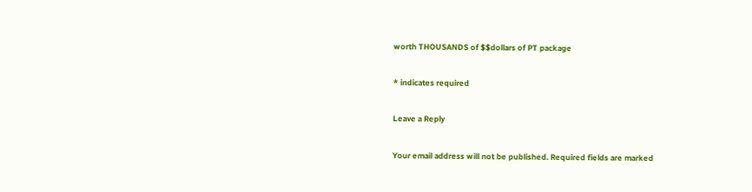worth THOUSANDS of $$dollars of PT package

* indicates required

Leave a Reply

Your email address will not be published. Required fields are marked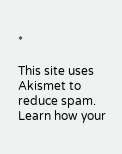*

This site uses Akismet to reduce spam. Learn how your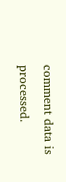comment data is processed.